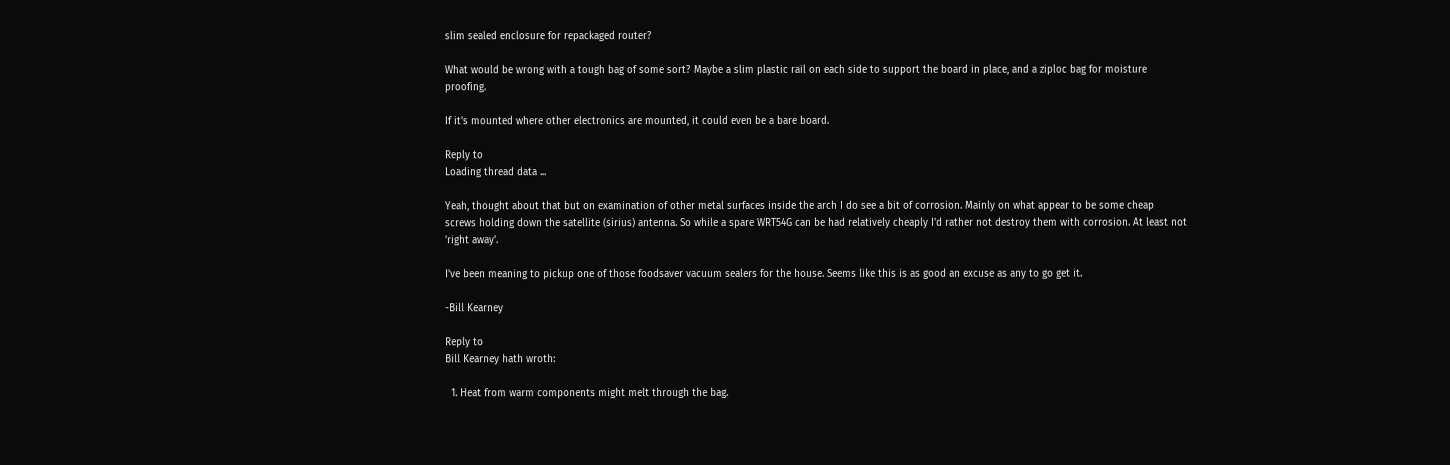slim sealed enclosure for repackaged router?

What would be wrong with a tough bag of some sort? Maybe a slim plastic rail on each side to support the board in place, and a ziploc bag for moisture proofing.

If it's mounted where other electronics are mounted, it could even be a bare board.

Reply to
Loading thread data ...

Yeah, thought about that but on examination of other metal surfaces inside the arch I do see a bit of corrosion. Mainly on what appear to be some cheap screws holding down the satellite (sirius) antenna. So while a spare WRT54G can be had relatively cheaply I'd rather not destroy them with corrosion. At least not 'right away'.

I've been meaning to pickup one of those foodsaver vacuum sealers for the house. Seems like this is as good an excuse as any to go get it.

-Bill Kearney

Reply to
Bill Kearney hath wroth:

  1. Heat from warm components might melt through the bag.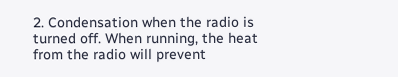2. Condensation when the radio is turned off. When running, the heat from the radio will prevent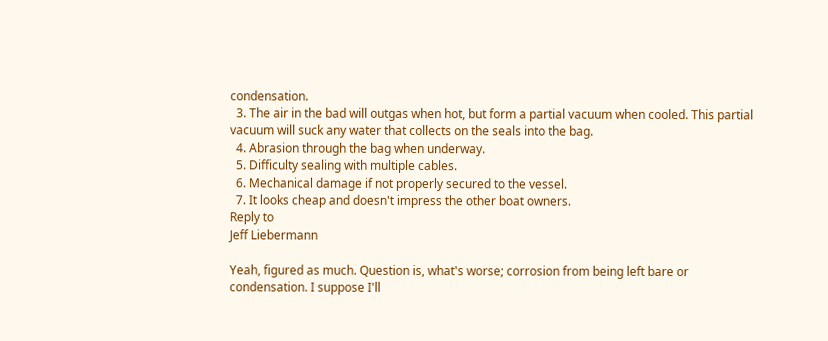condensation.
  3. The air in the bad will outgas when hot, but form a partial vacuum when cooled. This partial vacuum will suck any water that collects on the seals into the bag.
  4. Abrasion through the bag when underway.
  5. Difficulty sealing with multiple cables.
  6. Mechanical damage if not properly secured to the vessel.
  7. It looks cheap and doesn't impress the other boat owners.
Reply to
Jeff Liebermann

Yeah, figured as much. Question is, what's worse; corrosion from being left bare or condensation. I suppose I'll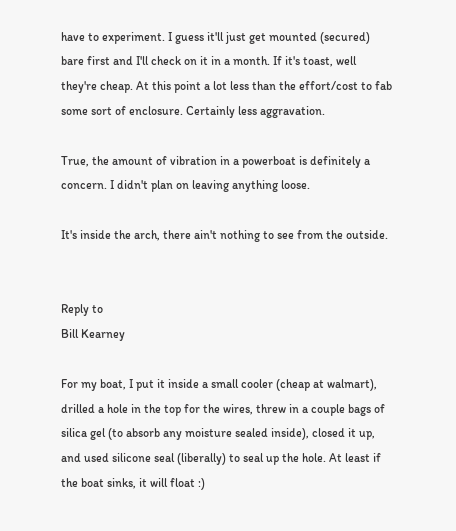have to experiment. I guess it'll just get mounted (secured) bare first and I'll check on it in a month. If it's toast, well they're cheap. At this point a lot less than the effort/cost to fab some sort of enclosure. Certainly less aggravation.

True, the amount of vibration in a powerboat is definitely a concern. I didn't plan on leaving anything loose.

It's inside the arch, there ain't nothing to see from the outside.


Reply to
Bill Kearney

For my boat, I put it inside a small cooler (cheap at walmart), drilled a hole in the top for the wires, threw in a couple bags of silica gel (to absorb any moisture sealed inside), closed it up, and used silicone seal (liberally) to seal up the hole. At least if the boat sinks, it will float :)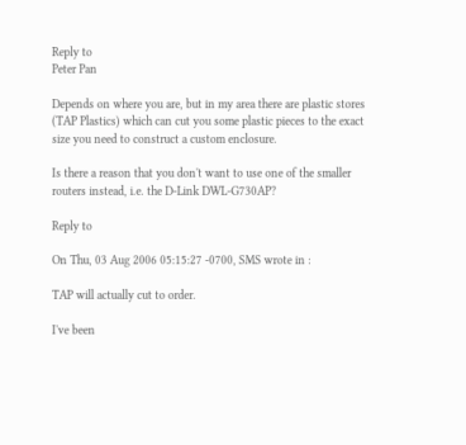Reply to
Peter Pan

Depends on where you are, but in my area there are plastic stores (TAP Plastics) which can cut you some plastic pieces to the exact size you need to construct a custom enclosure.

Is there a reason that you don't want to use one of the smaller routers instead, i.e. the D-Link DWL-G730AP?

Reply to

On Thu, 03 Aug 2006 05:15:27 -0700, SMS wrote in :

TAP will actually cut to order.

I've been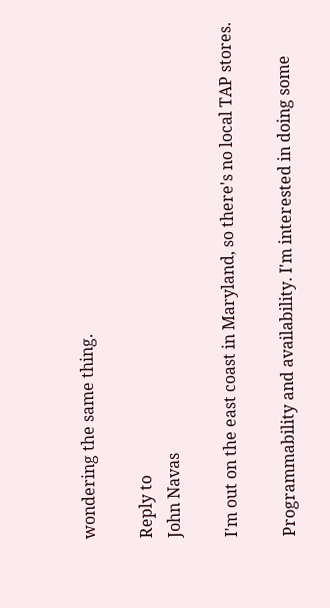wondering the same thing.

Reply to
John Navas

I'm out on the east coast in Maryland, so there's no local TAP stores.

Programmability and availability. I'm interested in doing some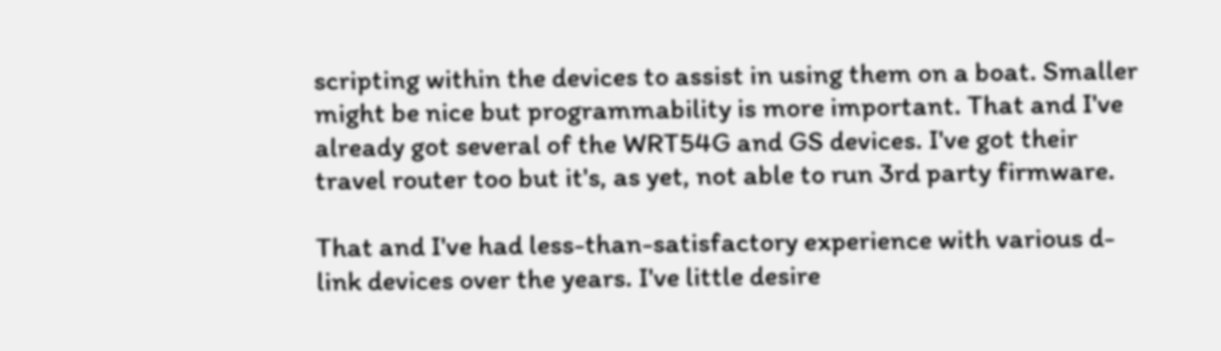scripting within the devices to assist in using them on a boat. Smaller might be nice but programmability is more important. That and I've already got several of the WRT54G and GS devices. I've got their travel router too but it's, as yet, not able to run 3rd party firmware.

That and I've had less-than-satisfactory experience with various d-link devices over the years. I've little desire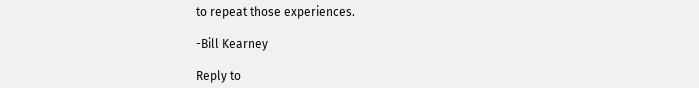to repeat those experiences.

-Bill Kearney

Reply to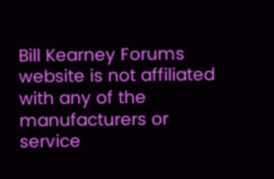Bill Kearney Forums website is not affiliated with any of the manufacturers or service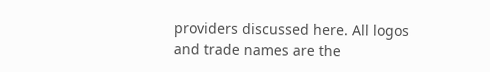providers discussed here. All logos and trade names are the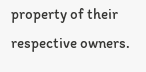property of their respective owners.